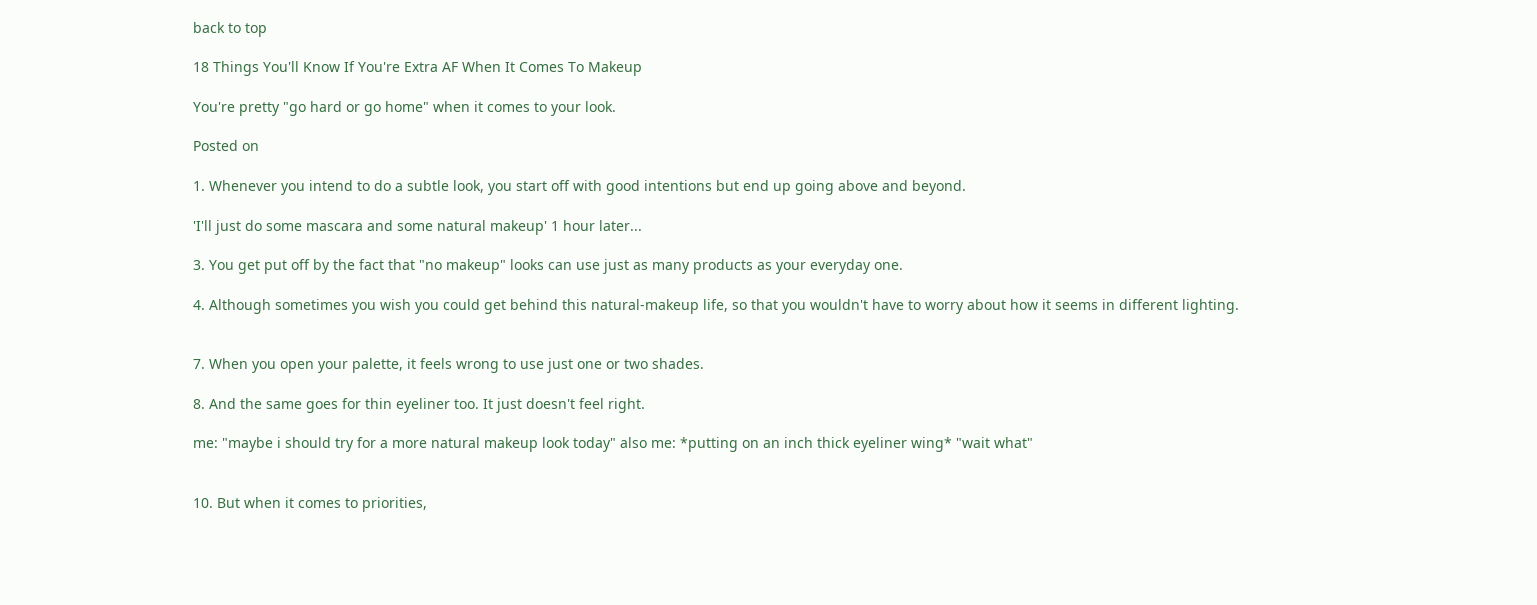back to top

18 Things You'll Know If You're Extra AF When It Comes To Makeup

You're pretty "go hard or go home" when it comes to your look.

Posted on

1. Whenever you intend to do a subtle look, you start off with good intentions but end up going above and beyond.

'I'll just do some mascara and some natural makeup' 1 hour later...

3. You get put off by the fact that "no makeup" looks can use just as many products as your everyday one.

4. Although sometimes you wish you could get behind this natural-makeup life, so that you wouldn't have to worry about how it seems in different lighting.


7. When you open your palette, it feels wrong to use just one or two shades.

8. And the same goes for thin eyeliner too. It just doesn't feel right.

me: "maybe i should try for a more natural makeup look today" also me: *putting on an inch thick eyeliner wing* "wait what"


10. But when it comes to priorities,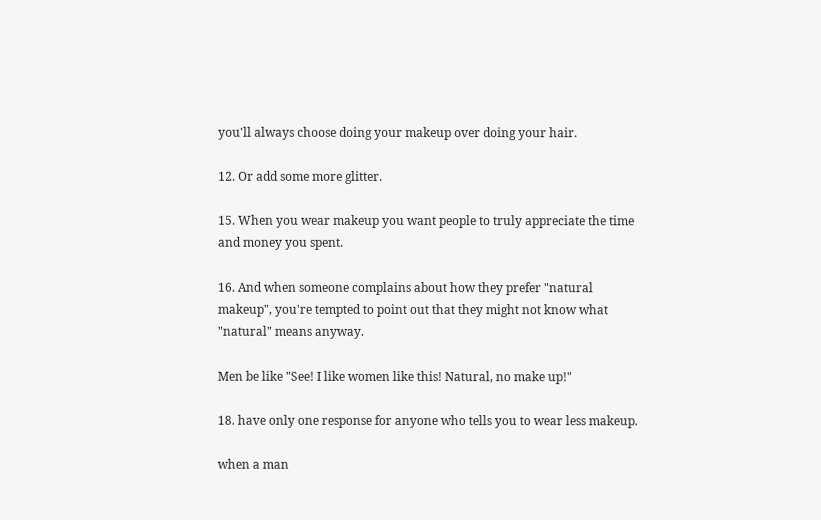you'll always choose doing your makeup over doing your hair.

12. Or add some more glitter.

15. When you wear makeup you want people to truly appreciate the time and money you spent.

16. And when someone complains about how they prefer "natural makeup", you're tempted to point out that they might not know what "natural" means anyway.

Men be like "See! I like women like this! Natural, no make up!"

18. have only one response for anyone who tells you to wear less makeup.

when a man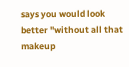says you would look better "without all that makeup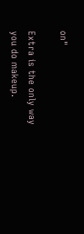on"

Extra is the only way you do makeup.